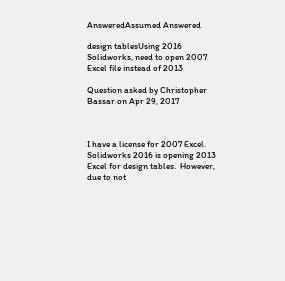AnsweredAssumed Answered

design tablesUsing 2016 Solidworks, need to open 2007 Excel file instead of 2013

Question asked by Christopher Bassar on Apr 29, 2017



I have a license for 2007 Excel.  Solidworks 2016 is opening 2013 Excel for design tables.  However, due to not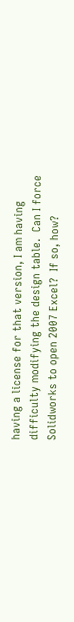having a license for that version, I am having difficulty modifying the design table.  Can I force Solidworks to open 2007 Excel?  If so, how?